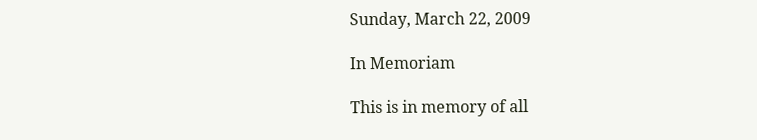Sunday, March 22, 2009

In Memoriam

This is in memory of all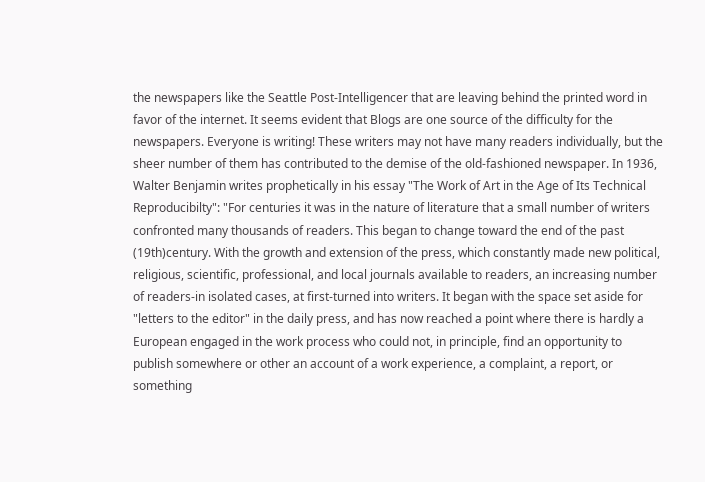the newspapers like the Seattle Post-Intelligencer that are leaving behind the printed word in favor of the internet. It seems evident that Blogs are one source of the difficulty for the newspapers. Everyone is writing! These writers may not have many readers individually, but the sheer number of them has contributed to the demise of the old-fashioned newspaper. In 1936, Walter Benjamin writes prophetically in his essay "The Work of Art in the Age of Its Technical Reproducibilty": "For centuries it was in the nature of literature that a small number of writers confronted many thousands of readers. This began to change toward the end of the past (19th)century. With the growth and extension of the press, which constantly made new political, religious, scientific, professional, and local journals available to readers, an increasing number of readers-in isolated cases, at first-turned into writers. It began with the space set aside for "letters to the editor" in the daily press, and has now reached a point where there is hardly a European engaged in the work process who could not, in principle, find an opportunity to publish somewhere or other an account of a work experience, a complaint, a report, or something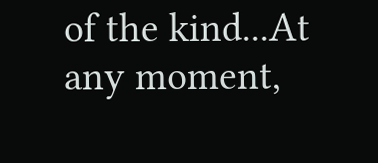of the kind...At any moment,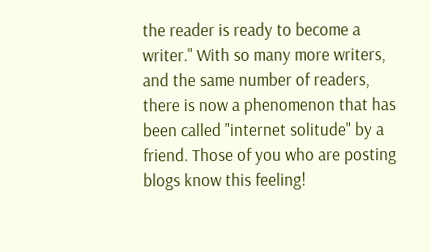the reader is ready to become a writer." With so many more writers, and the same number of readers, there is now a phenomenon that has been called "internet solitude" by a friend. Those of you who are posting blogs know this feeling!